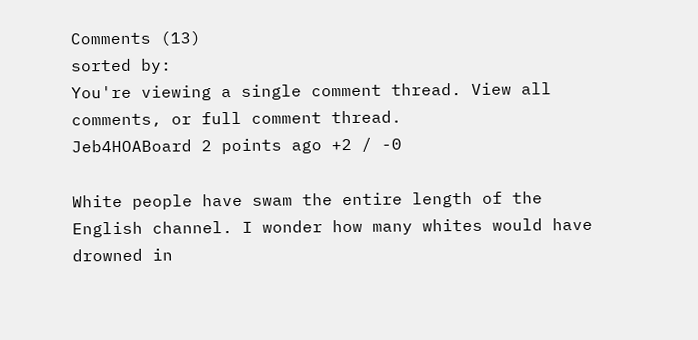Comments (13)
sorted by:
You're viewing a single comment thread. View all comments, or full comment thread.
Jeb4HOABoard 2 points ago +2 / -0

White people have swam the entire length of the English channel. I wonder how many whites would have drowned in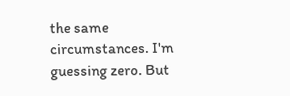the same circumstances. I'm guessing zero. But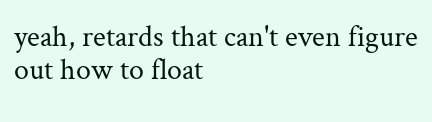yeah, retards that can't even figure out how to float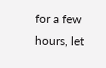for a few hours, let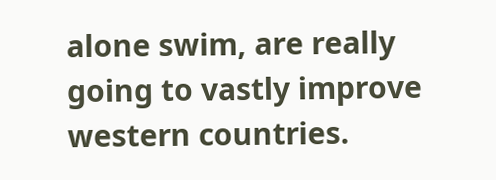alone swim, are really going to vastly improve western countries.